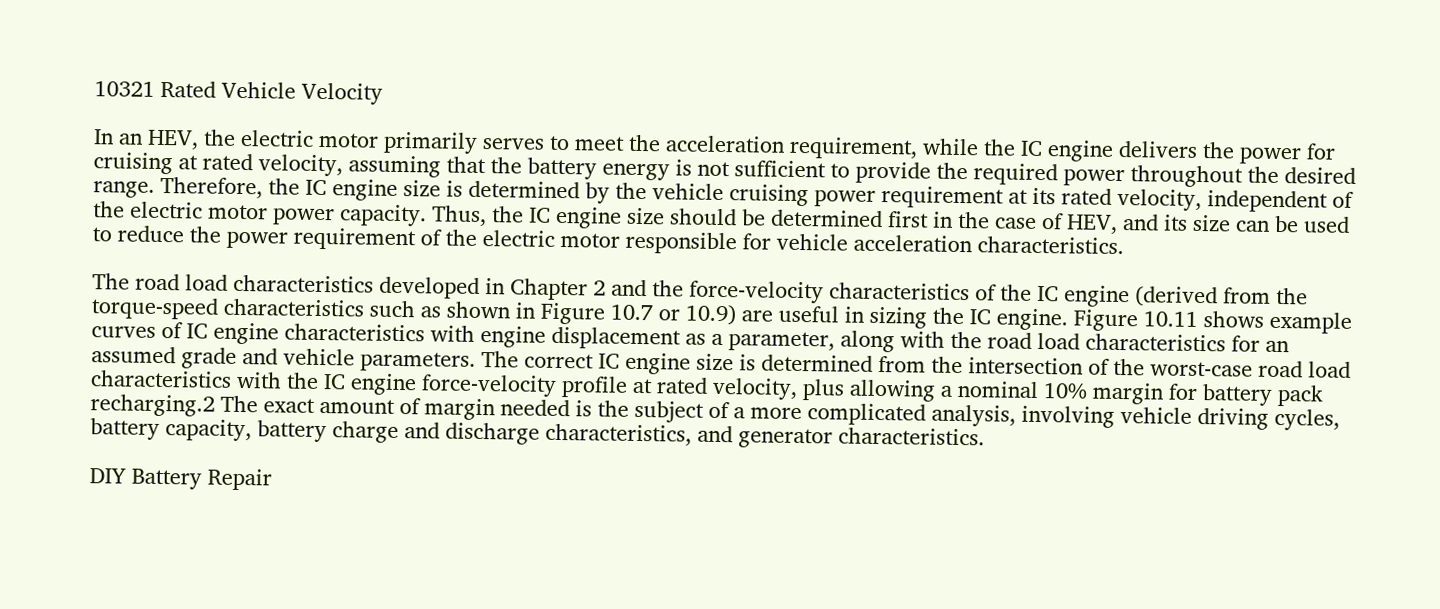10321 Rated Vehicle Velocity

In an HEV, the electric motor primarily serves to meet the acceleration requirement, while the IC engine delivers the power for cruising at rated velocity, assuming that the battery energy is not sufficient to provide the required power throughout the desired range. Therefore, the IC engine size is determined by the vehicle cruising power requirement at its rated velocity, independent of the electric motor power capacity. Thus, the IC engine size should be determined first in the case of HEV, and its size can be used to reduce the power requirement of the electric motor responsible for vehicle acceleration characteristics.

The road load characteristics developed in Chapter 2 and the force-velocity characteristics of the IC engine (derived from the torque-speed characteristics such as shown in Figure 10.7 or 10.9) are useful in sizing the IC engine. Figure 10.11 shows example curves of IC engine characteristics with engine displacement as a parameter, along with the road load characteristics for an assumed grade and vehicle parameters. The correct IC engine size is determined from the intersection of the worst-case road load characteristics with the IC engine force-velocity profile at rated velocity, plus allowing a nominal 10% margin for battery pack recharging.2 The exact amount of margin needed is the subject of a more complicated analysis, involving vehicle driving cycles, battery capacity, battery charge and discharge characteristics, and generator characteristics.

DIY Battery Repair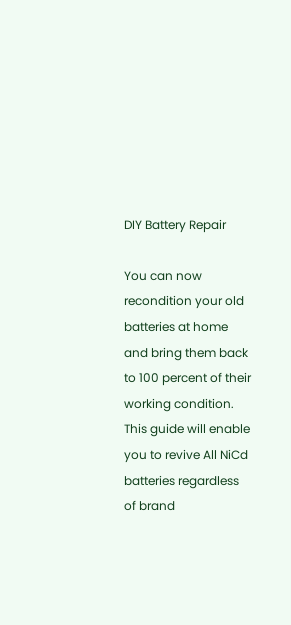DIY Battery Repair

You can now recondition your old batteries at home and bring them back to 100 percent of their working condition. This guide will enable you to revive All NiCd batteries regardless of brand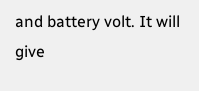and battery volt. It will give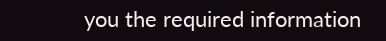you the required information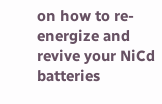on how to re-energize and revive your NiCd batteries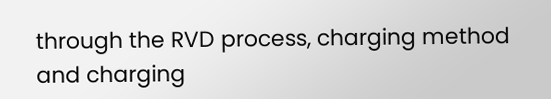through the RVD process, charging method and charging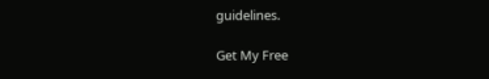guidelines.

Get My Free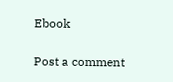Ebook

Post a comment